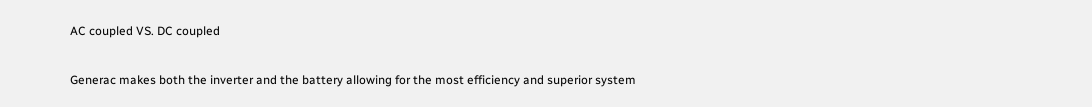AC coupled VS. DC coupled

Generac makes both the inverter and the battery allowing for the most efficiency and superior system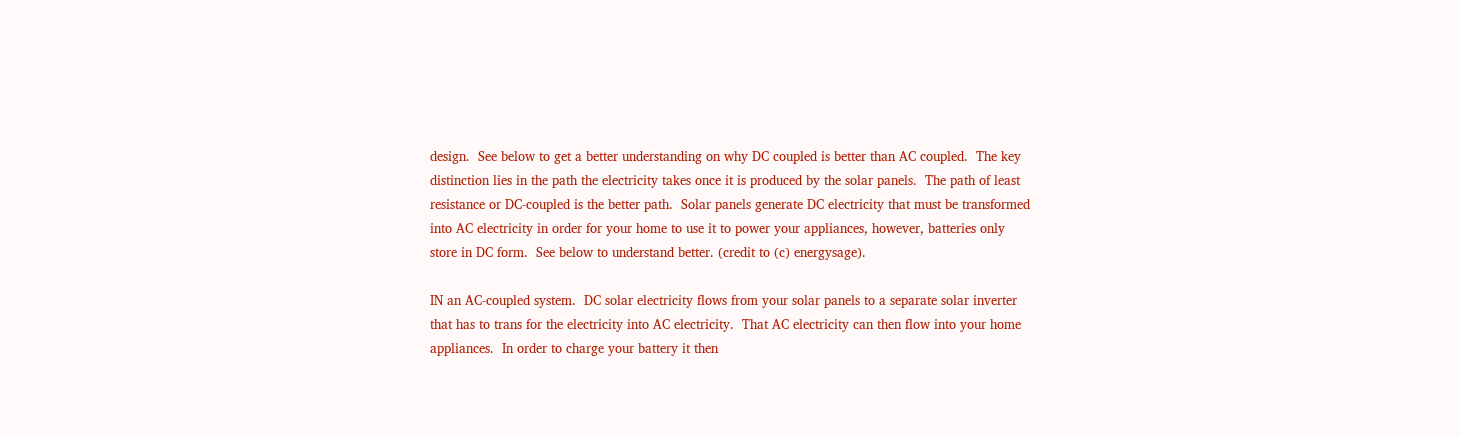design.  See below to get a better understanding on why DC coupled is better than AC coupled.  The key distinction lies in the path the electricity takes once it is produced by the solar panels.  The path of least resistance or DC-coupled is the better path.  Solar panels generate DC electricity that must be transformed into AC electricity in order for your home to use it to power your appliances, however, batteries only store in DC form.  See below to understand better. (credit to (c) energysage).

IN an AC-coupled system.  DC solar electricity flows from your solar panels to a separate solar inverter that has to trans for the electricity into AC electricity.  That AC electricity can then flow into your home appliances.  In order to charge your battery it then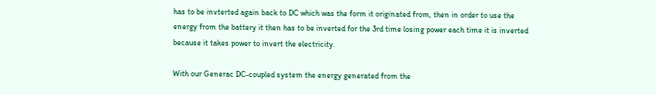has to be invterted again back to DC which was the form it originated from, then in order to use the energy from the battery it then has to be inverted for the 3rd time losing power each time it is inverted because it takes power to invert the electricity.

With our Generac DC-coupled system the energy generated from the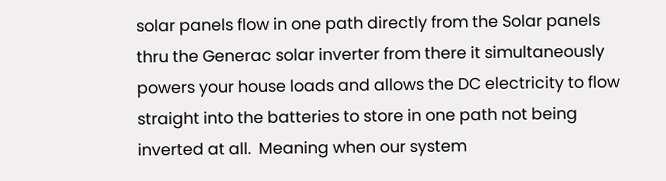solar panels flow in one path directly from the Solar panels thru the Generac solar inverter from there it simultaneously powers your house loads and allows the DC electricity to flow straight into the batteries to store in one path not being inverted at all.  Meaning when our system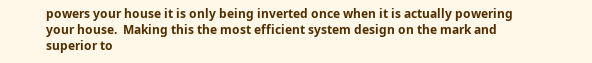powers your house it is only being inverted once when it is actually powering your house.  Making this the most efficient system design on the mark and superior to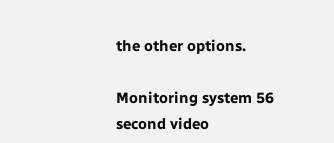the other options.

Monitoring system 56 second video